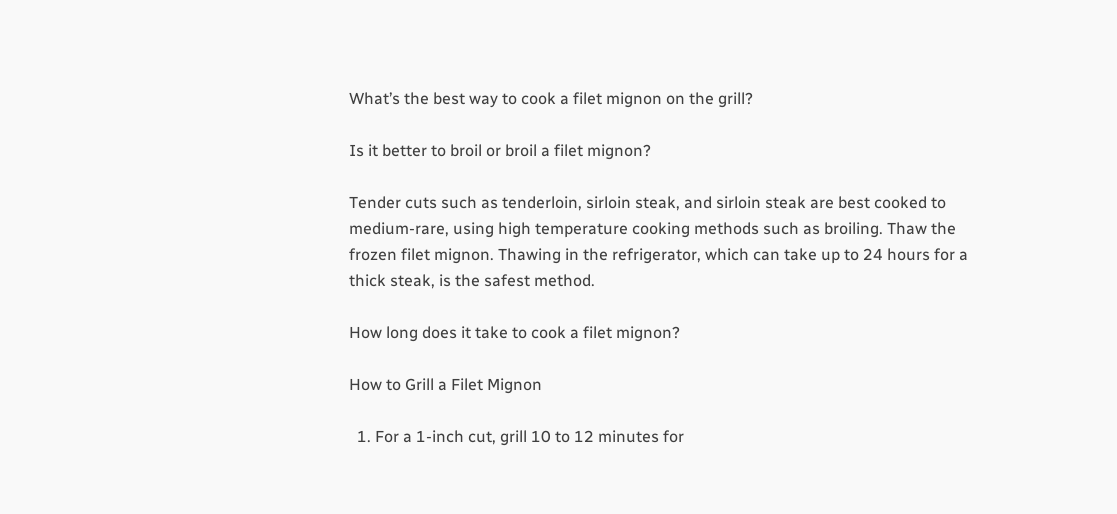What’s the best way to cook a filet mignon on the grill?

Is it better to broil or broil a filet mignon?

Tender cuts such as tenderloin, sirloin steak, and sirloin steak are best cooked to medium-rare, using high temperature cooking methods such as broiling. Thaw the frozen filet mignon. Thawing in the refrigerator, which can take up to 24 hours for a thick steak, is the safest method.

How long does it take to cook a filet mignon?

How to Grill a Filet Mignon

  1. For a 1-inch cut, grill 10 to 12 minutes for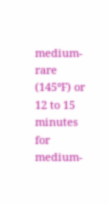medium-rare (145°F) or 12 to 15 minutes for medium-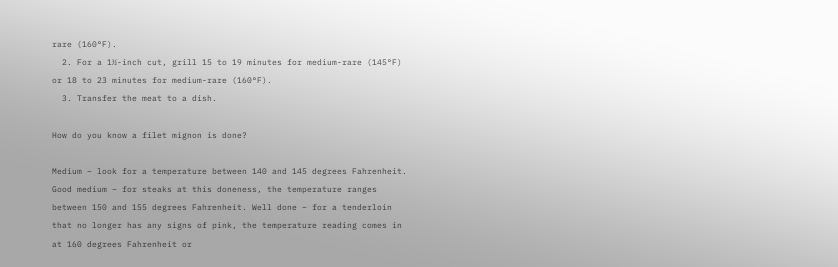rare (160°F).
  2. For a 1½-inch cut, grill 15 to 19 minutes for medium-rare (145°F) or 18 to 23 minutes for medium-rare (160°F).
  3. Transfer the meat to a dish.

How do you know a filet mignon is done?

Medium – look for a temperature between 140 and 145 degrees Fahrenheit. Good medium – for steaks at this doneness, the temperature ranges between 150 and 155 degrees Fahrenheit. Well done – for a tenderloin that no longer has any signs of pink, the temperature reading comes in at 160 degrees Fahrenheit or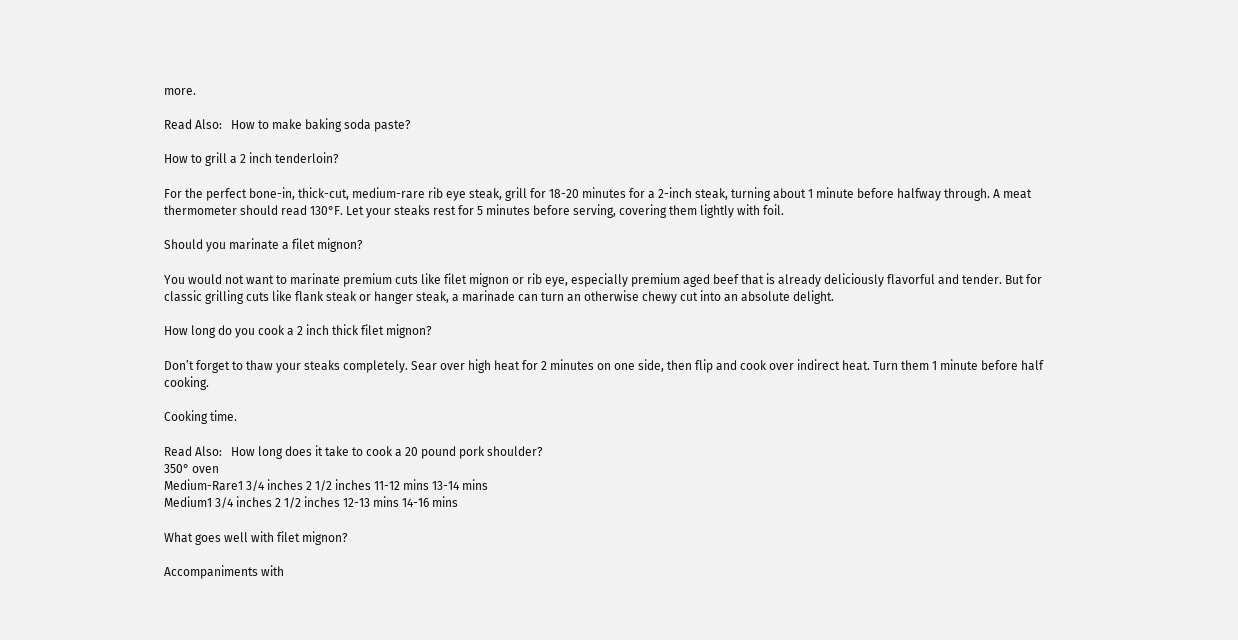more.

Read Also:   How to make baking soda paste?

How to grill a 2 inch tenderloin?

For the perfect bone-in, thick-cut, medium-rare rib eye steak, grill for 18-20 minutes for a 2-inch steak, turning about 1 minute before halfway through. A meat thermometer should read 130°F. Let your steaks rest for 5 minutes before serving, covering them lightly with foil.

Should you marinate a filet mignon?

You would not want to marinate premium cuts like filet mignon or rib eye, especially premium aged beef that is already deliciously flavorful and tender. But for classic grilling cuts like flank steak or hanger steak, a marinade can turn an otherwise chewy cut into an absolute delight.

How long do you cook a 2 inch thick filet mignon?

Don’t forget to thaw your steaks completely. Sear over high heat for 2 minutes on one side, then flip and cook over indirect heat. Turn them 1 minute before half cooking.

Cooking time.

Read Also:   How long does it take to cook a 20 pound pork shoulder?
350° oven
Medium-Rare1 3/4 inches 2 1/2 inches 11-12 mins 13-14 mins
Medium1 3/4 inches 2 1/2 inches 12-13 mins 14-16 mins

What goes well with filet mignon?

Accompaniments with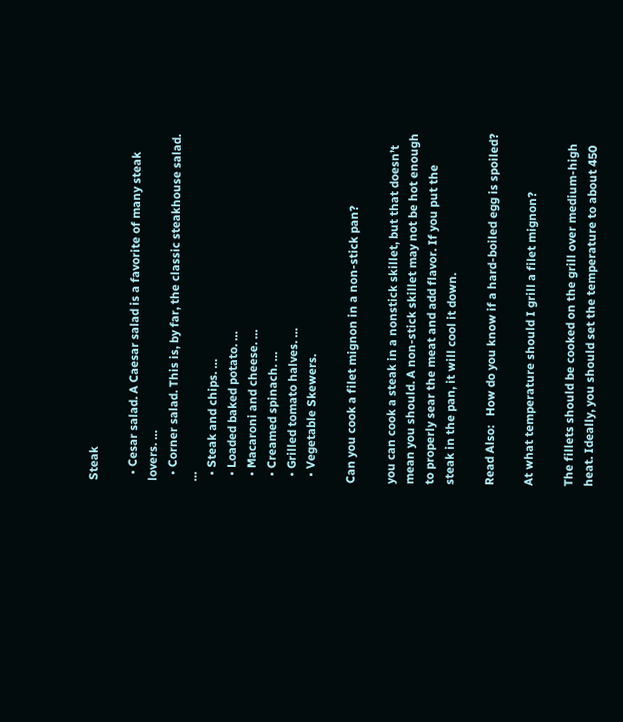Steak

  • Cesar salad. A Caesar salad is a favorite of many steak lovers. …
  • Corner salad. This is, by far, the classic steakhouse salad. …
  • Steak and chips. …
  • Loaded baked potato. …
  • Macaroni and cheese. …
  • Creamed spinach. …
  • Grilled tomato halves. …
  • Vegetable Skewers.

Can you cook a filet mignon in a non-stick pan?

you can cook a steak in a nonstick skillet, but that doesn’t mean you should. A non-stick skillet may not be hot enough to properly sear the meat and add flavor. If you put the steak in the pan, it will cool it down.

Read Also:   How do you know if a hard-boiled egg is spoiled?

At what temperature should I grill a filet mignon?

The fillets should be cooked on the grill over medium-high heat. Ideally, you should set the temperature to about 450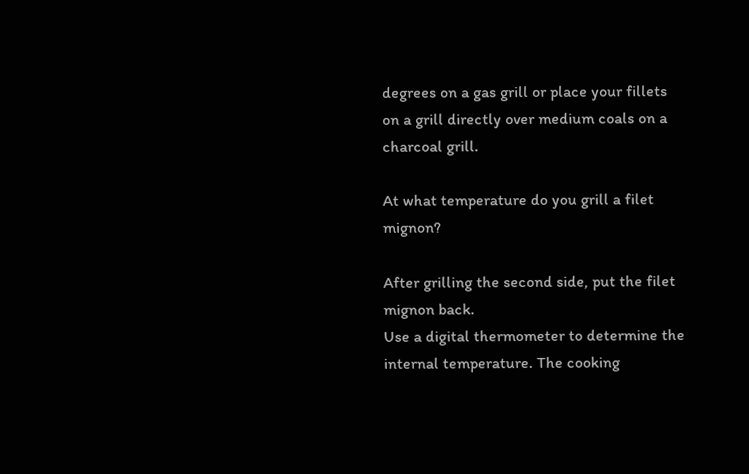degrees on a gas grill or place your fillets on a grill directly over medium coals on a charcoal grill.

At what temperature do you grill a filet mignon?

After grilling the second side, put the filet mignon back.
Use a digital thermometer to determine the internal temperature. The cooking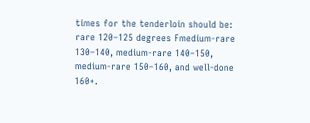times for the tenderloin should be: rare 120–125 degrees Fmedium-rare 130–140, medium-rare 140–150, medium-rare 150–160, and well-done 160+.